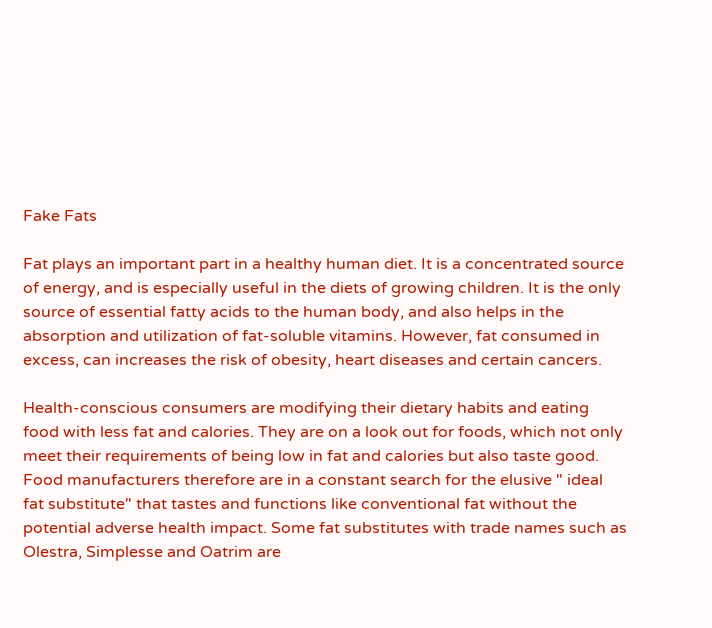Fake Fats

Fat plays an important part in a healthy human diet. It is a concentrated source of energy, and is especially useful in the diets of growing children. It is the only source of essential fatty acids to the human body, and also helps in the absorption and utilization of fat-soluble vitamins. However, fat consumed in excess, can increases the risk of obesity, heart diseases and certain cancers.

Health-conscious consumers are modifying their dietary habits and eating food with less fat and calories. They are on a look out for foods, which not only meet their requirements of being low in fat and calories but also taste good. Food manufacturers therefore are in a constant search for the elusive " ideal fat substitute" that tastes and functions like conventional fat without the potential adverse health impact. Some fat substitutes with trade names such as Olestra, Simplesse and Oatrim are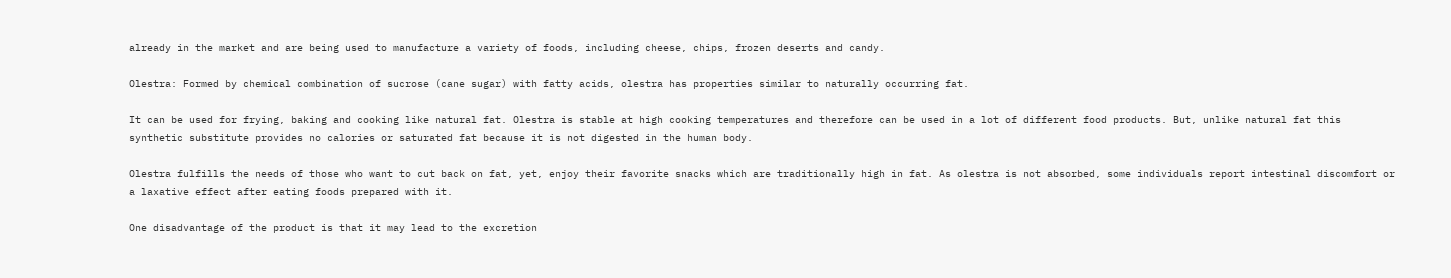already in the market and are being used to manufacture a variety of foods, including cheese, chips, frozen deserts and candy.

Olestra: Formed by chemical combination of sucrose (cane sugar) with fatty acids, olestra has properties similar to naturally occurring fat.

It can be used for frying, baking and cooking like natural fat. Olestra is stable at high cooking temperatures and therefore can be used in a lot of different food products. But, unlike natural fat this synthetic substitute provides no calories or saturated fat because it is not digested in the human body.

Olestra fulfills the needs of those who want to cut back on fat, yet, enjoy their favorite snacks which are traditionally high in fat. As olestra is not absorbed, some individuals report intestinal discomfort or a laxative effect after eating foods prepared with it.

One disadvantage of the product is that it may lead to the excretion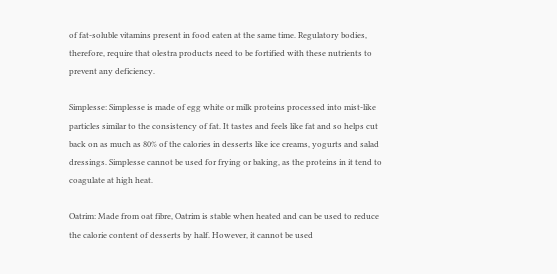of fat-soluble vitamins present in food eaten at the same time. Regulatory bodies, therefore, require that olestra products need to be fortified with these nutrients to prevent any deficiency.

Simplesse: Simplesse is made of egg white or milk proteins processed into mist-like particles similar to the consistency of fat. It tastes and feels like fat and so helps cut back on as much as 80% of the calories in desserts like ice creams, yogurts and salad dressings. Simplesse cannot be used for frying or baking, as the proteins in it tend to coagulate at high heat.

Oatrim: Made from oat fibre, Oatrim is stable when heated and can be used to reduce the calorie content of desserts by half. However, it cannot be used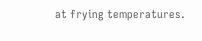at frying temperatures.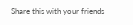Share this with your friends